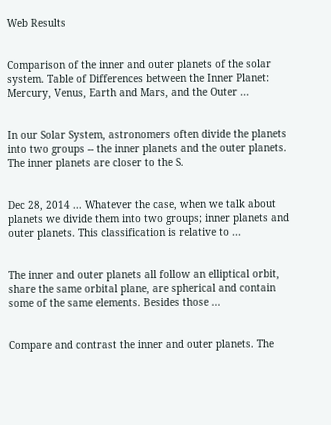Web Results


Comparison of the inner and outer planets of the solar system. Table of Differences between the Inner Planet: Mercury, Venus, Earth and Mars, and the Outer ...


In our Solar System, astronomers often divide the planets into two groups -- the inner planets and the outer planets. The inner planets are closer to the S.


Dec 28, 2014 ... Whatever the case, when we talk about planets we divide them into two groups; inner planets and outer planets. This classification is relative to ...


The inner and outer planets all follow an elliptical orbit, share the same orbital plane, are spherical and contain some of the same elements. Besides those ...


Compare and contrast the inner and outer planets. The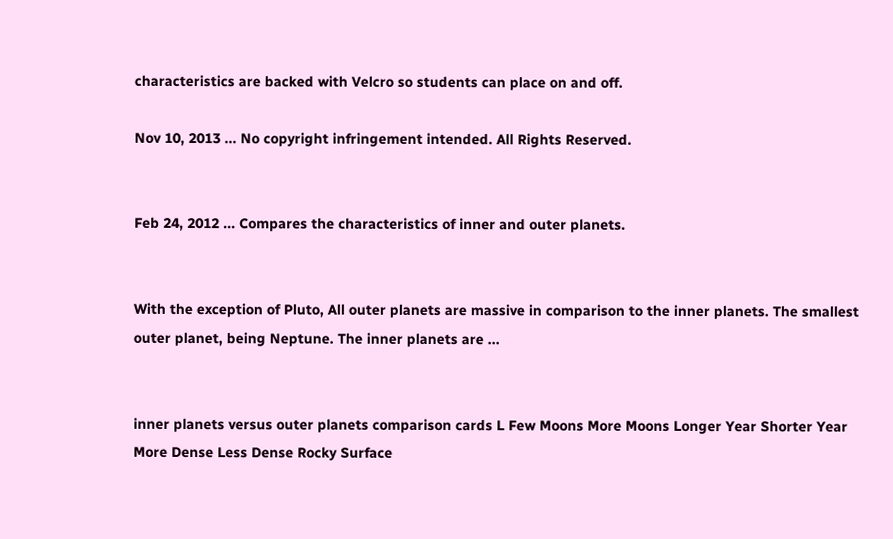characteristics are backed with Velcro so students can place on and off.

Nov 10, 2013 ... No copyright infringement intended. All Rights Reserved.


Feb 24, 2012 ... Compares the characteristics of inner and outer planets.


With the exception of Pluto, All outer planets are massive in comparison to the inner planets. The smallest outer planet, being Neptune. The inner planets are ...


inner planets versus outer planets comparison cards L Few Moons More Moons Longer Year Shorter Year More Dense Less Dense Rocky Surface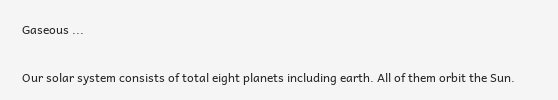Gaseous ...


Our solar system consists of total eight planets including earth. All of them orbit the Sun.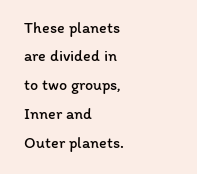These planets are divided in to two groups, Inner and Outer planets.